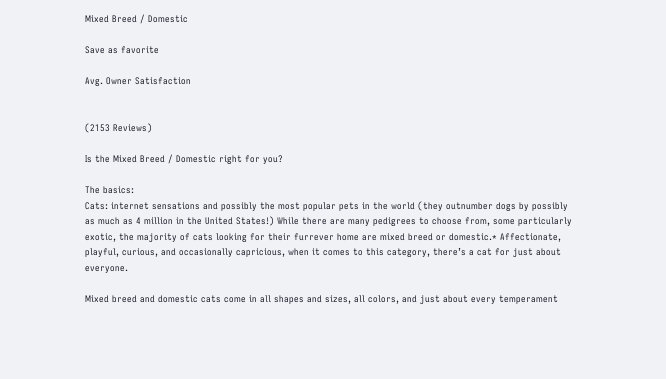Mixed Breed / Domestic

Save as favorite

Avg. Owner Satisfaction


(2153 Reviews)

Is the Mixed Breed / Domestic right for you?

The basics:
Cats: internet sensations and possibly the most popular pets in the world (they outnumber dogs by possibly as much as 4 million in the United States!) While there are many pedigrees to choose from, some particularly exotic, the majority of cats looking for their furrever home are mixed breed or domestic.* Affectionate, playful, curious, and occasionally capricious, when it comes to this category, there’s a cat for just about everyone.

Mixed breed and domestic cats come in all shapes and sizes, all colors, and just about every temperament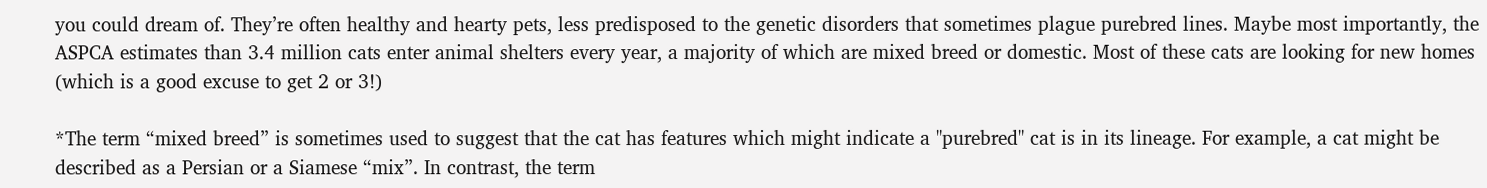you could dream of. They’re often healthy and hearty pets, less predisposed to the genetic disorders that sometimes plague purebred lines. Maybe most importantly, the ASPCA estimates than 3.4 million cats enter animal shelters every year, a majority of which are mixed breed or domestic. Most of these cats are looking for new homes (which is a good excuse to get 2 or 3!)

*The term “mixed breed” is sometimes used to suggest that the cat has features which might indicate a "purebred" cat is in its lineage. For example, a cat might be described as a Persian or a Siamese “mix”. In contrast, the term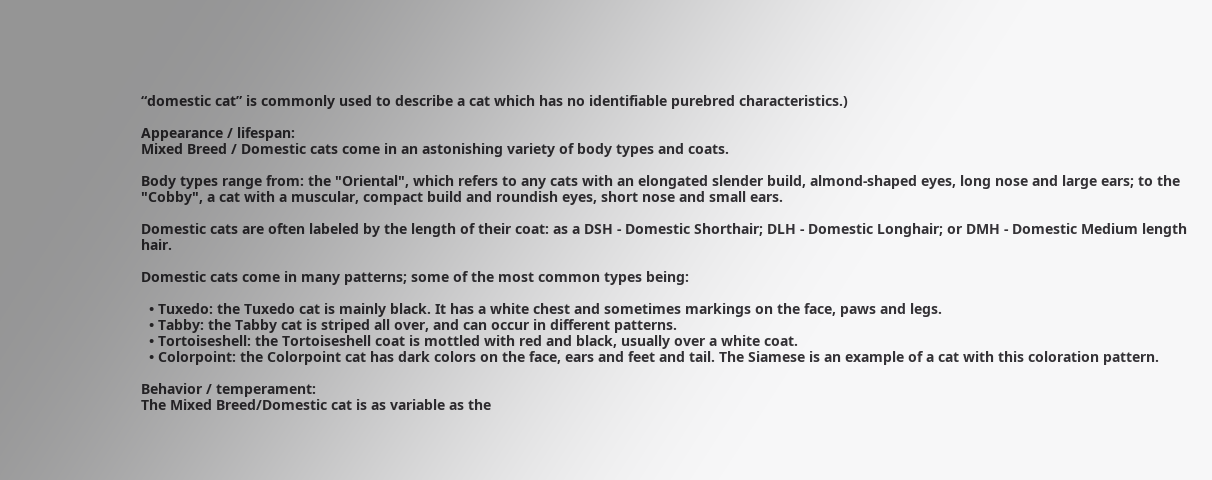“domestic cat” is commonly used to describe a cat which has no identifiable purebred characteristics.)

Appearance / lifespan:
Mixed Breed / Domestic cats come in an astonishing variety of body types and coats.

Body types range from: the "Oriental", which refers to any cats with an elongated slender build, almond-shaped eyes, long nose and large ears; to the "Cobby", a cat with a muscular, compact build and roundish eyes, short nose and small ears.

Domestic cats are often labeled by the length of their coat: as a DSH - Domestic Shorthair; DLH - Domestic Longhair; or DMH - Domestic Medium length hair.

Domestic cats come in many patterns; some of the most common types being:

  • Tuxedo: the Tuxedo cat is mainly black. It has a white chest and sometimes markings on the face, paws and legs.
  • Tabby: the Tabby cat is striped all over, and can occur in different patterns.
  • Tortoiseshell: the Tortoiseshell coat is mottled with red and black, usually over a white coat.
  • Colorpoint: the Colorpoint cat has dark colors on the face, ears and feet and tail. The Siamese is an example of a cat with this coloration pattern.

Behavior / temperament:
The Mixed Breed/Domestic cat is as variable as the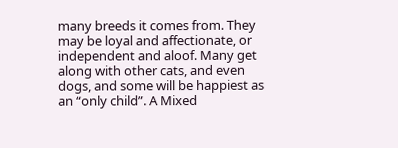many breeds it comes from. They may be loyal and affectionate, or independent and aloof. Many get along with other cats, and even dogs, and some will be happiest as an “only child”. A Mixed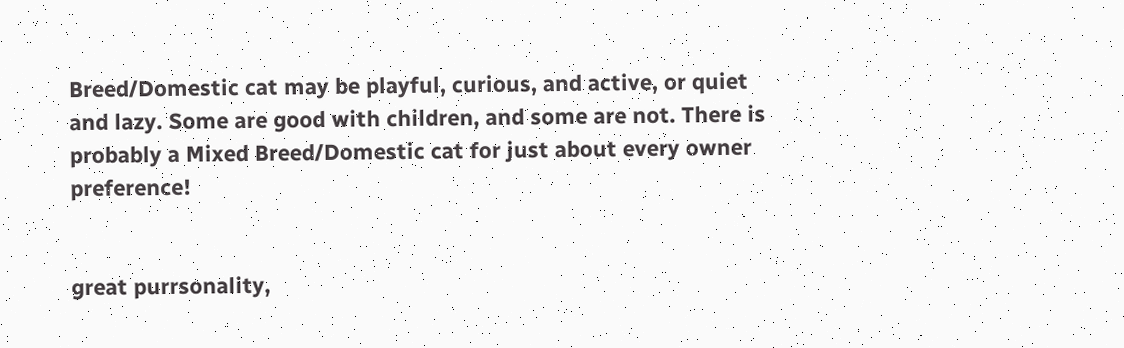Breed/Domestic cat may be playful, curious, and active, or quiet and lazy. Some are good with children, and some are not. There is probably a Mixed Breed/Domestic cat for just about every owner preference!


great purrsonality,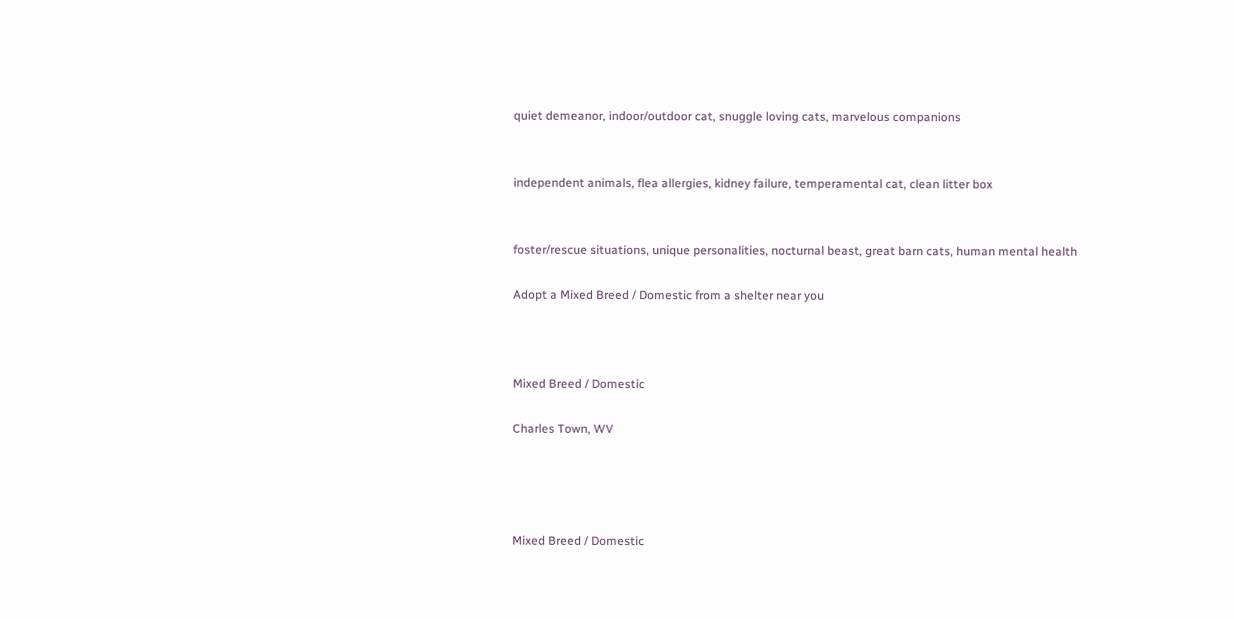quiet demeanor, indoor/outdoor cat, snuggle loving cats, marvelous companions


independent animals, flea allergies, kidney failure, temperamental cat, clean litter box


foster/rescue situations, unique personalities, nocturnal beast, great barn cats, human mental health

Adopt a Mixed Breed / Domestic from a shelter near you



Mixed Breed / Domestic

Charles Town, WV




Mixed Breed / Domestic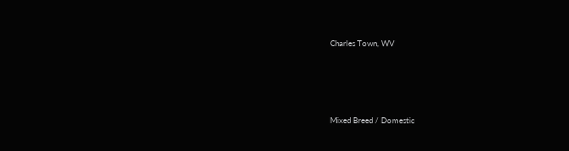Charles Town, WV




Mixed Breed / Domestic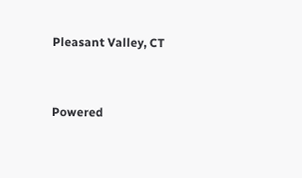Pleasant Valley, CT


Powered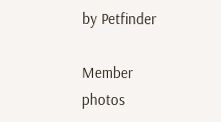by Petfinder

Member photos